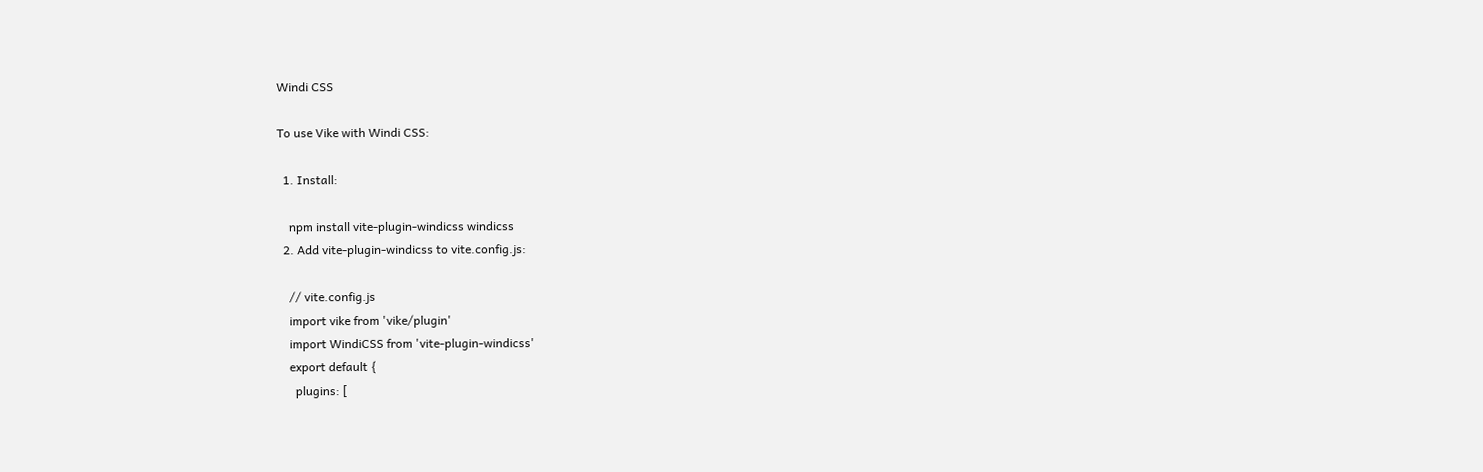Windi CSS

To use Vike with Windi CSS:

  1. Install:

    npm install vite-plugin-windicss windicss
  2. Add vite-plugin-windicss to vite.config.js:

    // vite.config.js
    import vike from 'vike/plugin'
    import WindiCSS from 'vite-plugin-windicss'
    export default {
      plugins: [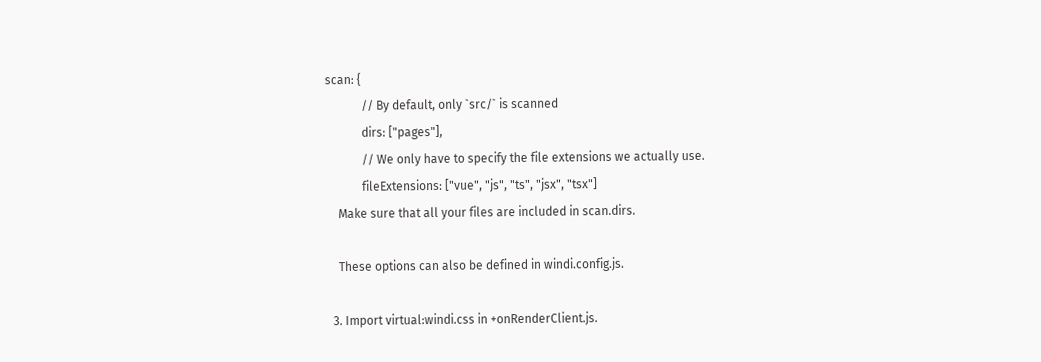scan: {
            // By default, only `src/` is scanned
            dirs: ["pages"],
            // We only have to specify the file extensions we actually use.
            fileExtensions: ["vue", "js", "ts", "jsx", "tsx"]
    Make sure that all your files are included in scan.dirs.

    These options can also be defined in windi.config.js.

  3. Import virtual:windi.css in +onRenderClient.js.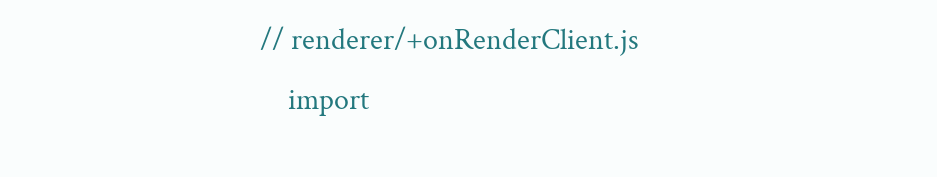// renderer/+onRenderClient.js
    import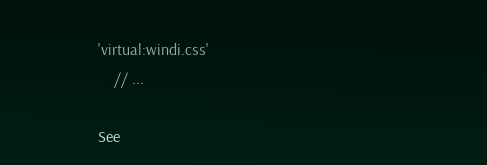'virtual:windi.css'
    // ...

See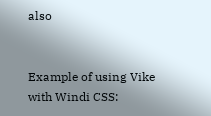also


Example of using Vike with Windi CSS: